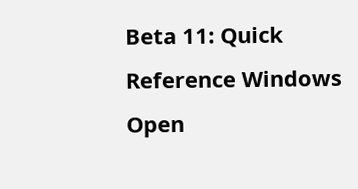Beta 11: Quick Reference Windows Open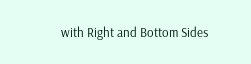with Right and Bottom Sides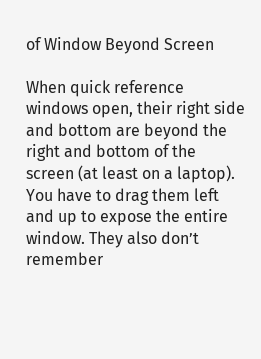of Window Beyond Screen

When quick reference windows open, their right side and bottom are beyond the right and bottom of the screen (at least on a laptop). You have to drag them left and up to expose the entire window. They also don’t remember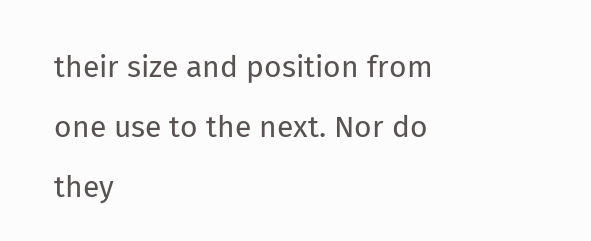their size and position from one use to the next. Nor do they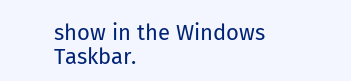show in the Windows Taskbar.